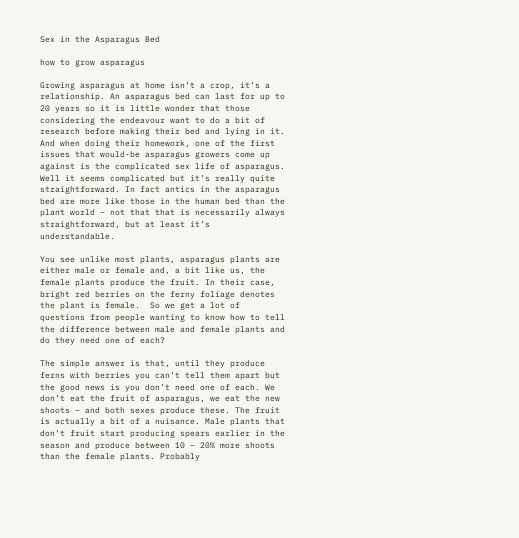Sex in the Asparagus Bed

how to grow asparagus

Growing asparagus at home isn’t a crop, it’s a relationship. An asparagus bed can last for up to 20 years so it is little wonder that those considering the endeavour want to do a bit of research before making their bed and lying in it. And when doing their homework, one of the first issues that would-be asparagus growers come up against is the complicated sex life of asparagus. Well it seems complicated but it’s really quite straightforward. In fact antics in the asparagus bed are more like those in the human bed than the plant world – not that that is necessarily always straightforward, but at least it’s understandable.

You see unlike most plants, asparagus plants are either male or female and, a bit like us, the female plants produce the fruit. In their case, bright red berries on the ferny foliage denotes the plant is female.  So we get a lot of questions from people wanting to know how to tell the difference between male and female plants and do they need one of each?

The simple answer is that, until they produce ferns with berries you can’t tell them apart but the good news is you don’t need one of each. We don’t eat the fruit of asparagus, we eat the new shoots – and both sexes produce these. The fruit is actually a bit of a nuisance. Male plants that don’t fruit start producing spears earlier in the season and produce between 10 – 20% more shoots than the female plants. Probably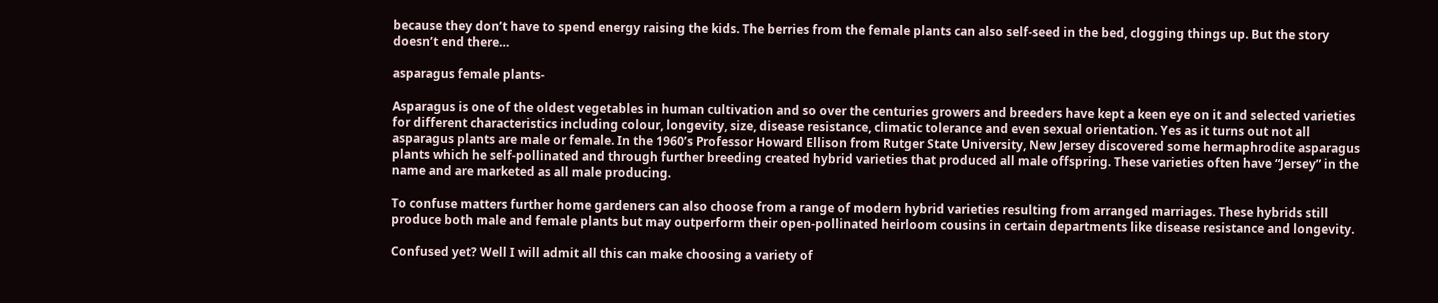because they don’t have to spend energy raising the kids. The berries from the female plants can also self-seed in the bed, clogging things up. But the story doesn’t end there…

asparagus female plants-

Asparagus is one of the oldest vegetables in human cultivation and so over the centuries growers and breeders have kept a keen eye on it and selected varieties for different characteristics including colour, longevity, size, disease resistance, climatic tolerance and even sexual orientation. Yes as it turns out not all asparagus plants are male or female. In the 1960’s Professor Howard Ellison from Rutger State University, New Jersey discovered some hermaphrodite asparagus plants which he self-pollinated and through further breeding created hybrid varieties that produced all male offspring. These varieties often have “Jersey” in the name and are marketed as all male producing.

To confuse matters further home gardeners can also choose from a range of modern hybrid varieties resulting from arranged marriages. These hybrids still produce both male and female plants but may outperform their open-pollinated heirloom cousins in certain departments like disease resistance and longevity.

Confused yet? Well I will admit all this can make choosing a variety of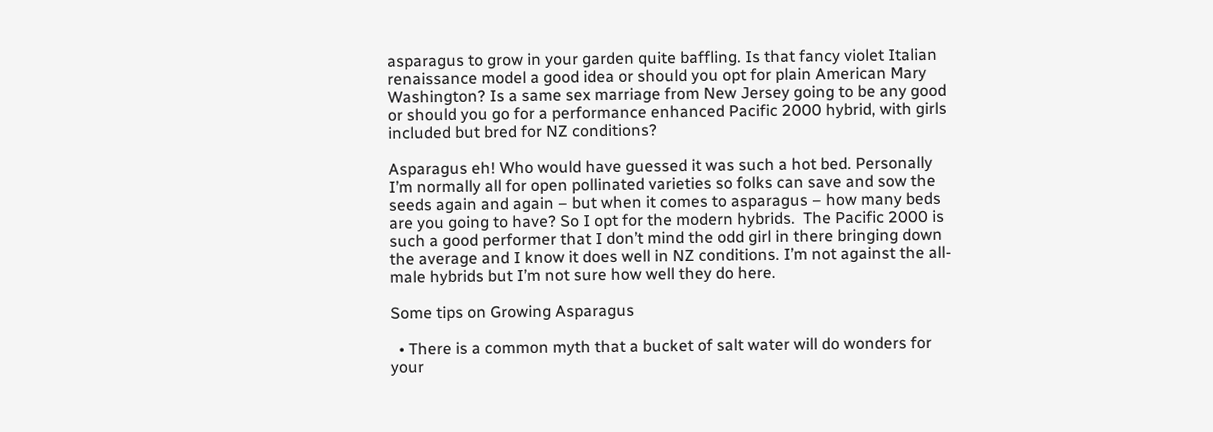asparagus to grow in your garden quite baffling. Is that fancy violet Italian renaissance model a good idea or should you opt for plain American Mary Washington? Is a same sex marriage from New Jersey going to be any good or should you go for a performance enhanced Pacific 2000 hybrid, with girls included but bred for NZ conditions?

Asparagus eh! Who would have guessed it was such a hot bed. Personally I’m normally all for open pollinated varieties so folks can save and sow the seeds again and again – but when it comes to asparagus – how many beds are you going to have? So I opt for the modern hybrids.  The Pacific 2000 is such a good performer that I don’t mind the odd girl in there bringing down the average and I know it does well in NZ conditions. I’m not against the all-male hybrids but I’m not sure how well they do here.

Some tips on Growing Asparagus

  • There is a common myth that a bucket of salt water will do wonders for your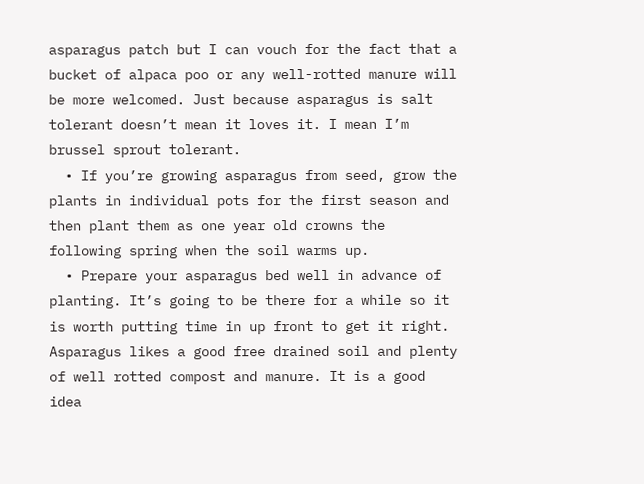asparagus patch but I can vouch for the fact that a bucket of alpaca poo or any well-rotted manure will be more welcomed. Just because asparagus is salt tolerant doesn’t mean it loves it. I mean I’m brussel sprout tolerant.
  • If you’re growing asparagus from seed, grow the plants in individual pots for the first season and then plant them as one year old crowns the following spring when the soil warms up.
  • Prepare your asparagus bed well in advance of planting. It’s going to be there for a while so it is worth putting time in up front to get it right. Asparagus likes a good free drained soil and plenty of well rotted compost and manure. It is a good idea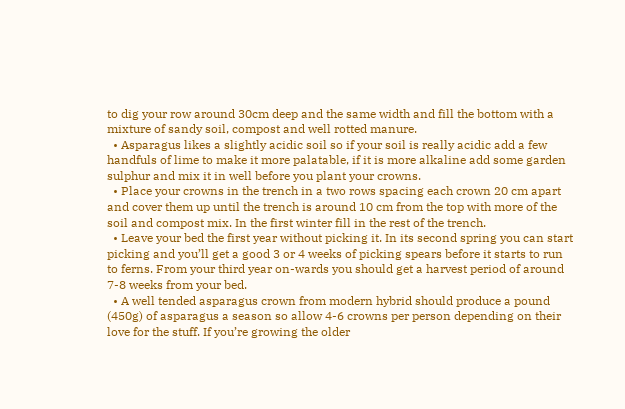to dig your row around 30cm deep and the same width and fill the bottom with a mixture of sandy soil, compost and well rotted manure.
  • Asparagus likes a slightly acidic soil so if your soil is really acidic add a few handfuls of lime to make it more palatable, if it is more alkaline add some garden sulphur and mix it in well before you plant your crowns.
  • Place your crowns in the trench in a two rows spacing each crown 20 cm apart and cover them up until the trench is around 10 cm from the top with more of the soil and compost mix. In the first winter fill in the rest of the trench.
  • Leave your bed the first year without picking it. In its second spring you can start picking and you’ll get a good 3 or 4 weeks of picking spears before it starts to run to ferns. From your third year on-wards you should get a harvest period of around 7-8 weeks from your bed.
  • A well tended asparagus crown from modern hybrid should produce a pound (450g) of asparagus a season so allow 4-6 crowns per person depending on their love for the stuff. If you’re growing the older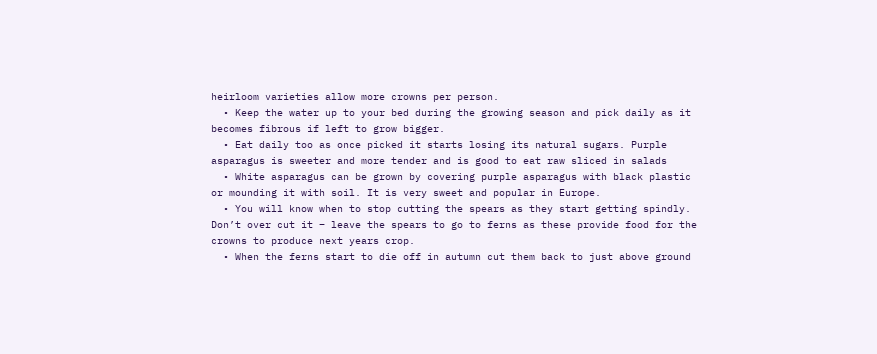heirloom varieties allow more crowns per person.
  • Keep the water up to your bed during the growing season and pick daily as it becomes fibrous if left to grow bigger.
  • Eat daily too as once picked it starts losing its natural sugars. Purple asparagus is sweeter and more tender and is good to eat raw sliced in salads
  • White asparagus can be grown by covering purple asparagus with black plastic or mounding it with soil. It is very sweet and popular in Europe.
  • You will know when to stop cutting the spears as they start getting spindly. Don’t over cut it – leave the spears to go to ferns as these provide food for the crowns to produce next years crop.
  • When the ferns start to die off in autumn cut them back to just above ground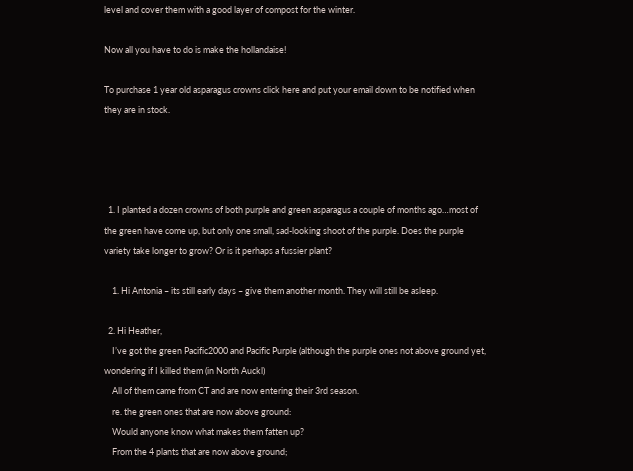level and cover them with a good layer of compost for the winter.

Now all you have to do is make the hollandaise!

To purchase 1 year old asparagus crowns click here and put your email down to be notified when they are in stock.




  1. I planted a dozen crowns of both purple and green asparagus a couple of months ago…most of the green have come up, but only one small, sad-looking shoot of the purple. Does the purple variety take longer to grow? Or is it perhaps a fussier plant?

    1. Hi Antonia – its still early days – give them another month. They will still be asleep.

  2. Hi Heather,
    I’ve got the green Pacific2000 and Pacific Purple (although the purple ones not above ground yet, wondering if I killed them (in North Auckl)
    All of them came from CT and are now entering their 3rd season.
    re. the green ones that are now above ground:
    Would anyone know what makes them fatten up?
    From the 4 plants that are now above ground;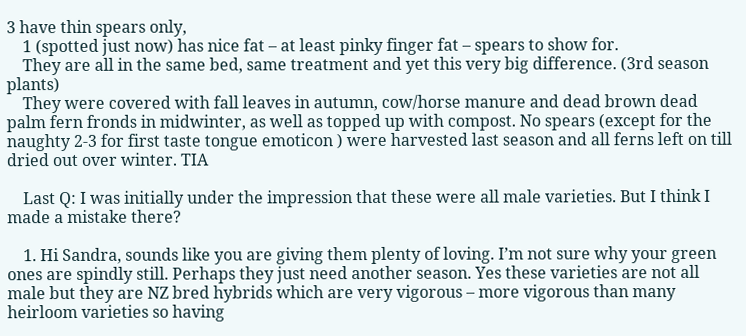3 have thin spears only,
    1 (spotted just now) has nice fat – at least pinky finger fat – spears to show for.
    They are all in the same bed, same treatment and yet this very big difference. (3rd season plants)
    They were covered with fall leaves in autumn, cow/horse manure and dead brown dead palm fern fronds in midwinter, as well as topped up with compost. No spears (except for the naughty 2-3 for first taste tongue emoticon ) were harvested last season and all ferns left on till dried out over winter. TIA

    Last Q: I was initially under the impression that these were all male varieties. But I think I made a mistake there?

    1. Hi Sandra, sounds like you are giving them plenty of loving. I’m not sure why your green ones are spindly still. Perhaps they just need another season. Yes these varieties are not all male but they are NZ bred hybrids which are very vigorous – more vigorous than many heirloom varieties so having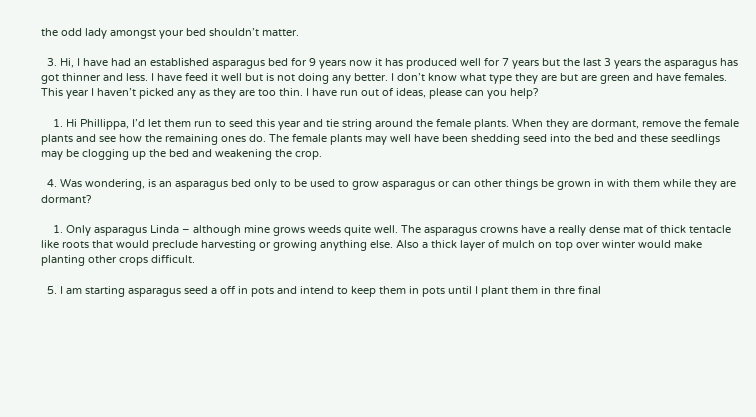the odd lady amongst your bed shouldn’t matter.

  3. Hi, I have had an established asparagus bed for 9 years now it has produced well for 7 years but the last 3 years the asparagus has got thinner and less. I have feed it well but is not doing any better. I don’t know what type they are but are green and have females. This year I haven’t picked any as they are too thin. I have run out of ideas, please can you help?

    1. Hi Phillippa, I’d let them run to seed this year and tie string around the female plants. When they are dormant, remove the female plants and see how the remaining ones do. The female plants may well have been shedding seed into the bed and these seedlings may be clogging up the bed and weakening the crop.

  4. Was wondering, is an asparagus bed only to be used to grow asparagus or can other things be grown in with them while they are dormant?

    1. Only asparagus Linda – although mine grows weeds quite well. The asparagus crowns have a really dense mat of thick tentacle like roots that would preclude harvesting or growing anything else. Also a thick layer of mulch on top over winter would make planting other crops difficult.

  5. I am starting asparagus seed a off in pots and intend to keep them in pots until I plant them in thre final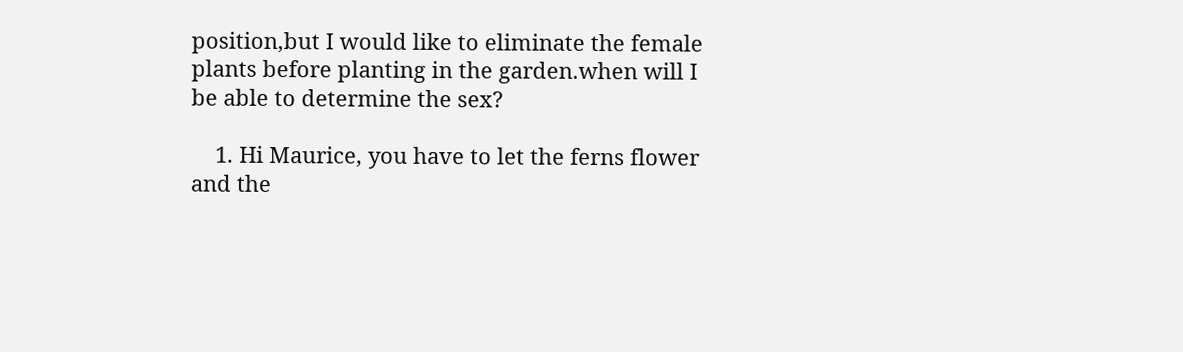position,but I would like to eliminate the female plants before planting in the garden.when will I be able to determine the sex?

    1. Hi Maurice, you have to let the ferns flower and the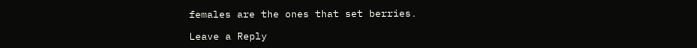females are the ones that set berries.

Leave a Reply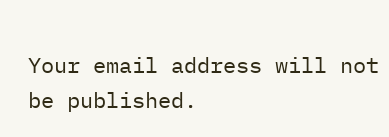Your email address will not be published.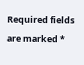Required fields are marked *